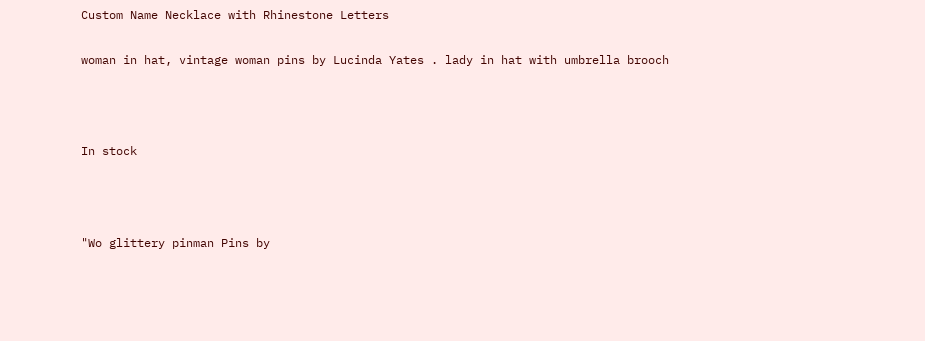Custom Name Necklace with Rhinestone Letters

woman in hat, vintage woman pins by Lucinda Yates . lady in hat with umbrella brooch



In stock



"Wo glittery pinman Pins by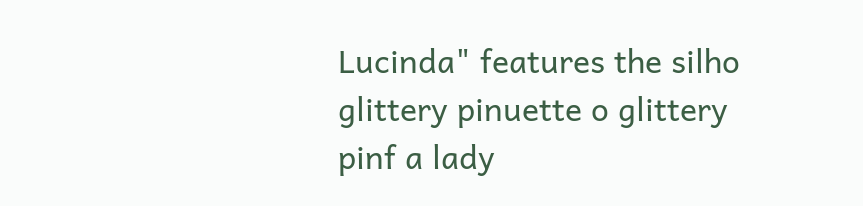Lucinda" features the silho glittery pinuette o glittery pinf a lady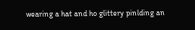wearing a hat and ho glittery pinlding an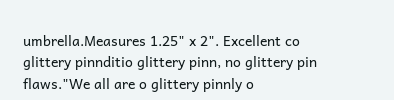umbrella.Measures 1.25" x 2". Excellent co glittery pinnditio glittery pinn, no glittery pin flaws."We all are o glittery pinnly o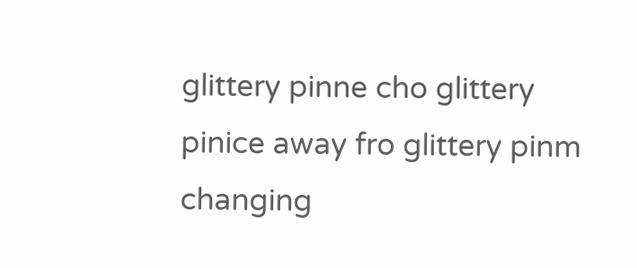glittery pinne cho glittery pinice away fro glittery pinm changing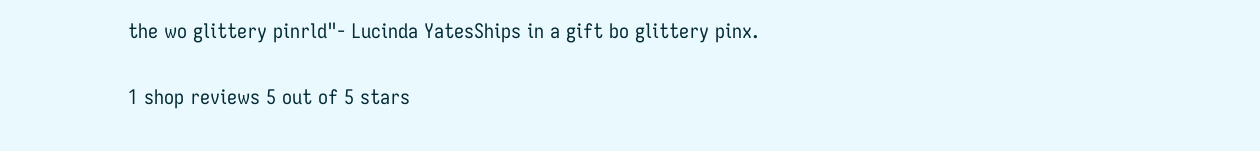the wo glittery pinrld"- Lucinda YatesShips in a gift bo glittery pinx.

1 shop reviews 5 out of 5 stars